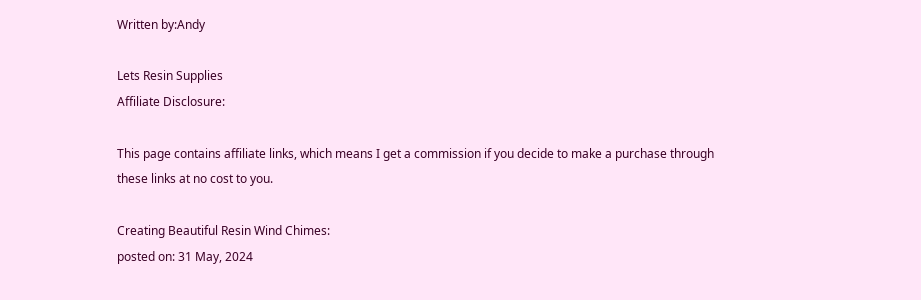Written by:Andy

Lets Resin Supplies
Affiliate Disclosure:

This page contains affiliate links, which means I get a commission if you decide to make a purchase through these links at no cost to you.

Creating Beautiful Resin Wind Chimes:
posted on: 31 May, 2024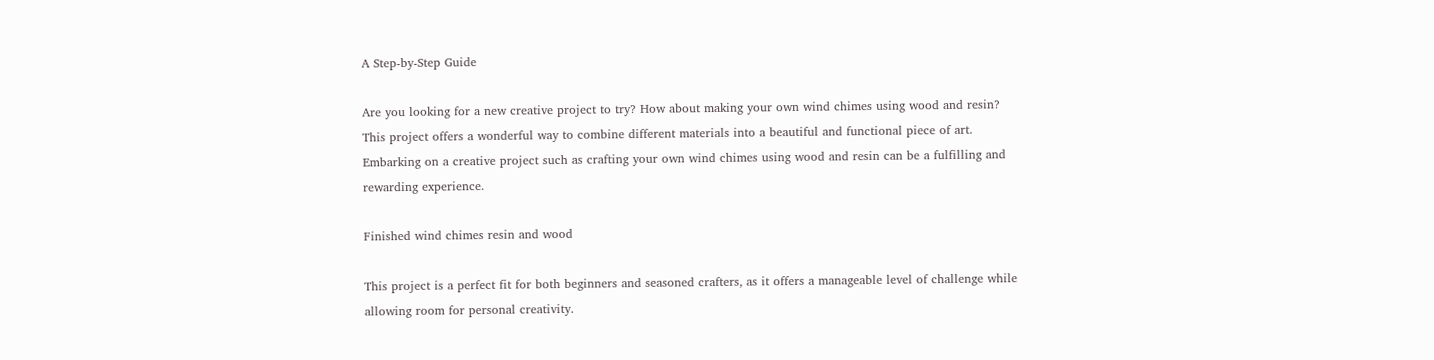A Step-by-Step Guide

Are you looking for a new creative project to try? How about making your own wind chimes using wood and resin? This project offers a wonderful way to combine different materials into a beautiful and functional piece of art. Embarking on a creative project such as crafting your own wind chimes using wood and resin can be a fulfilling and rewarding experience.

Finished wind chimes resin and wood

This project is a perfect fit for both beginners and seasoned crafters, as it offers a manageable level of challenge while allowing room for personal creativity.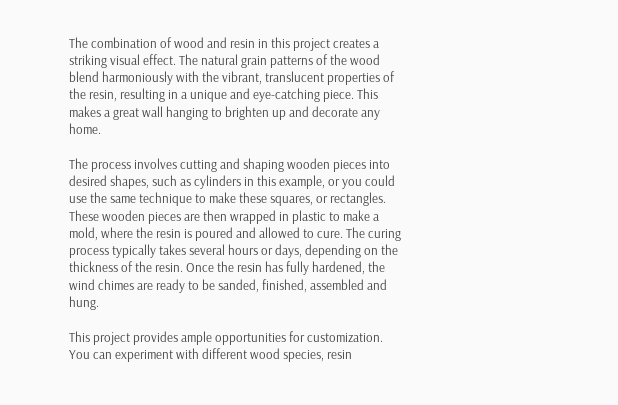The combination of wood and resin in this project creates a striking visual effect. The natural grain patterns of the wood blend harmoniously with the vibrant, translucent properties of the resin, resulting in a unique and eye-catching piece. This makes a great wall hanging to brighten up and decorate any home.

The process involves cutting and shaping wooden pieces into desired shapes, such as cylinders in this example, or you could use the same technique to make these squares, or rectangles. These wooden pieces are then wrapped in plastic to make a mold, where the resin is poured and allowed to cure. The curing process typically takes several hours or days, depending on the thickness of the resin. Once the resin has fully hardened, the wind chimes are ready to be sanded, finished, assembled and hung.

This project provides ample opportunities for customization. You can experiment with different wood species, resin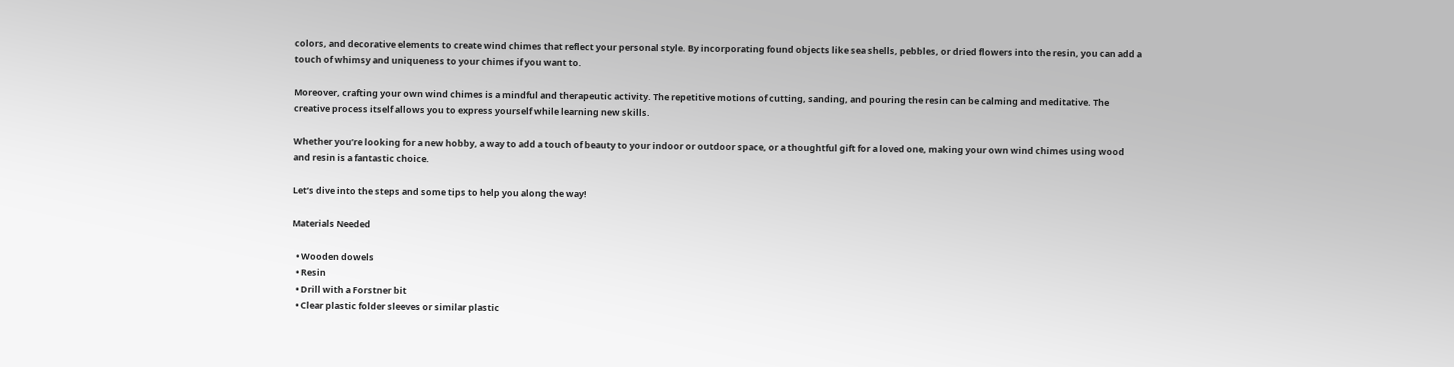colors, and decorative elements to create wind chimes that reflect your personal style. By incorporating found objects like sea shells, pebbles, or dried flowers into the resin, you can add a touch of whimsy and uniqueness to your chimes if you want to.

Moreover, crafting your own wind chimes is a mindful and therapeutic activity. The repetitive motions of cutting, sanding, and pouring the resin can be calming and meditative. The creative process itself allows you to express yourself while learning new skills.

Whether you’re looking for a new hobby, a way to add a touch of beauty to your indoor or outdoor space, or a thoughtful gift for a loved one, making your own wind chimes using wood and resin is a fantastic choice.

Let’s dive into the steps and some tips to help you along the way!

Materials Needed

  • Wooden dowels
  • Resin
  • Drill with a Forstner bit
  • Clear plastic folder sleeves or similar plastic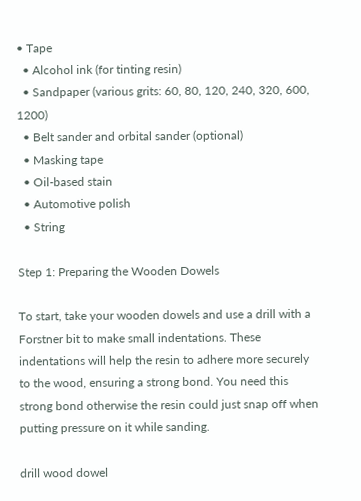• Tape
  • Alcohol ink (for tinting resin)
  • Sandpaper (various grits: 60, 80, 120, 240, 320, 600, 1200)
  • Belt sander and orbital sander (optional)
  • Masking tape
  • Oil-based stain
  • Automotive polish
  • String

Step 1: Preparing the Wooden Dowels

To start, take your wooden dowels and use a drill with a Forstner bit to make small indentations. These indentations will help the resin to adhere more securely to the wood, ensuring a strong bond. You need this strong bond otherwise the resin could just snap off when putting pressure on it while sanding.

drill wood dowel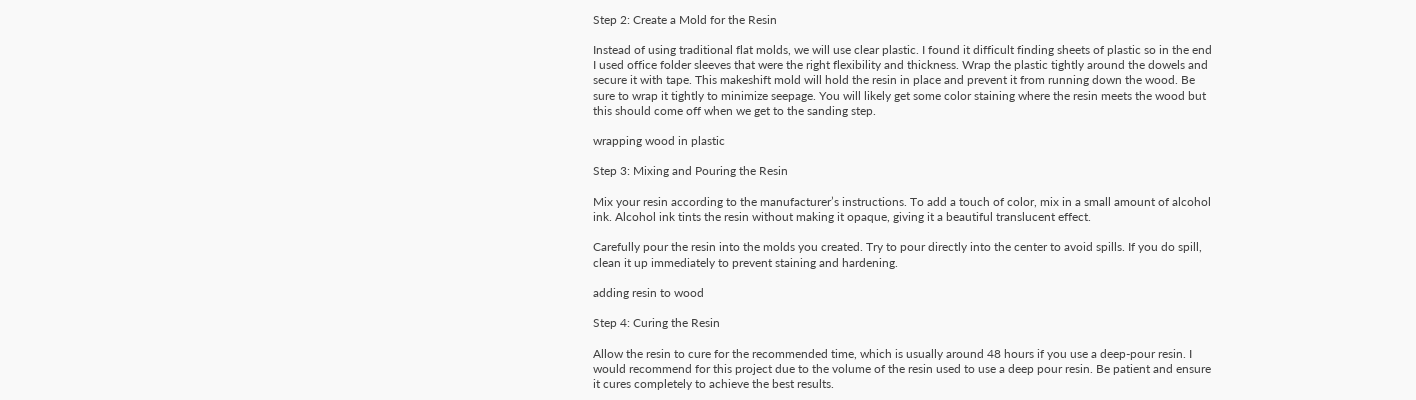Step 2: Create a Mold for the Resin

Instead of using traditional flat molds, we will use clear plastic. I found it difficult finding sheets of plastic so in the end I used office folder sleeves that were the right flexibility and thickness. Wrap the plastic tightly around the dowels and secure it with tape. This makeshift mold will hold the resin in place and prevent it from running down the wood. Be sure to wrap it tightly to minimize seepage. You will likely get some color staining where the resin meets the wood but this should come off when we get to the sanding step.

wrapping wood in plastic

Step 3: Mixing and Pouring the Resin

Mix your resin according to the manufacturer’s instructions. To add a touch of color, mix in a small amount of alcohol ink. Alcohol ink tints the resin without making it opaque, giving it a beautiful translucent effect.

Carefully pour the resin into the molds you created. Try to pour directly into the center to avoid spills. If you do spill, clean it up immediately to prevent staining and hardening.

adding resin to wood

Step 4: Curing the Resin

Allow the resin to cure for the recommended time, which is usually around 48 hours if you use a deep-pour resin. I would recommend for this project due to the volume of the resin used to use a deep pour resin. Be patient and ensure it cures completely to achieve the best results.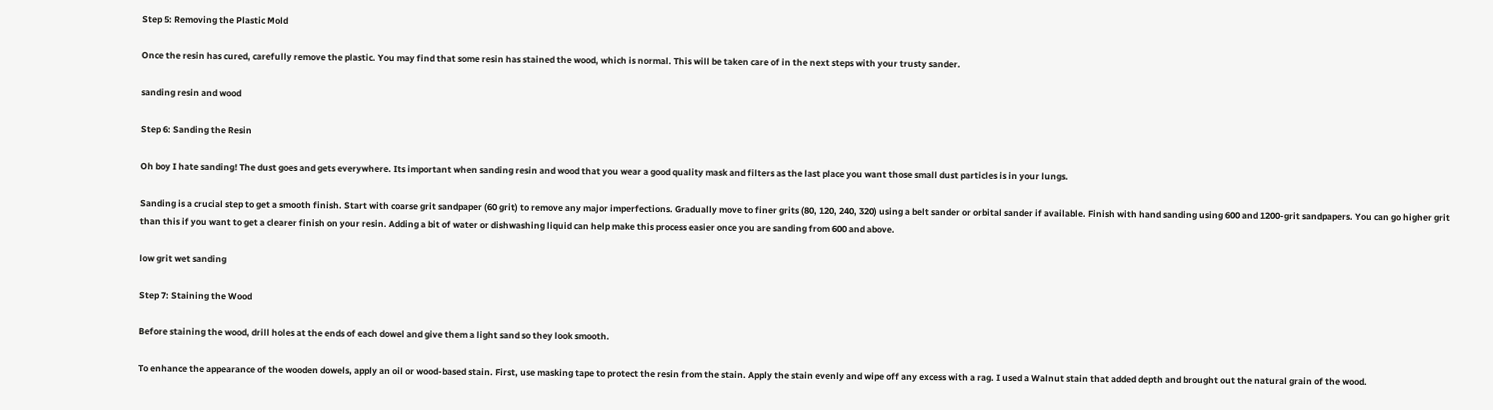Step 5: Removing the Plastic Mold

Once the resin has cured, carefully remove the plastic. You may find that some resin has stained the wood, which is normal. This will be taken care of in the next steps with your trusty sander.

sanding resin and wood

Step 6: Sanding the Resin

Oh boy I hate sanding! The dust goes and gets everywhere. Its important when sanding resin and wood that you wear a good quality mask and filters as the last place you want those small dust particles is in your lungs.

Sanding is a crucial step to get a smooth finish. Start with coarse grit sandpaper (60 grit) to remove any major imperfections. Gradually move to finer grits (80, 120, 240, 320) using a belt sander or orbital sander if available. Finish with hand sanding using 600 and 1200-grit sandpapers. You can go higher grit than this if you want to get a clearer finish on your resin. Adding a bit of water or dishwashing liquid can help make this process easier once you are sanding from 600 and above.

low grit wet sanding

Step 7: Staining the Wood

Before staining the wood, drill holes at the ends of each dowel and give them a light sand so they look smooth.

To enhance the appearance of the wooden dowels, apply an oil or wood-based stain. First, use masking tape to protect the resin from the stain. Apply the stain evenly and wipe off any excess with a rag. I used a Walnut stain that added depth and brought out the natural grain of the wood.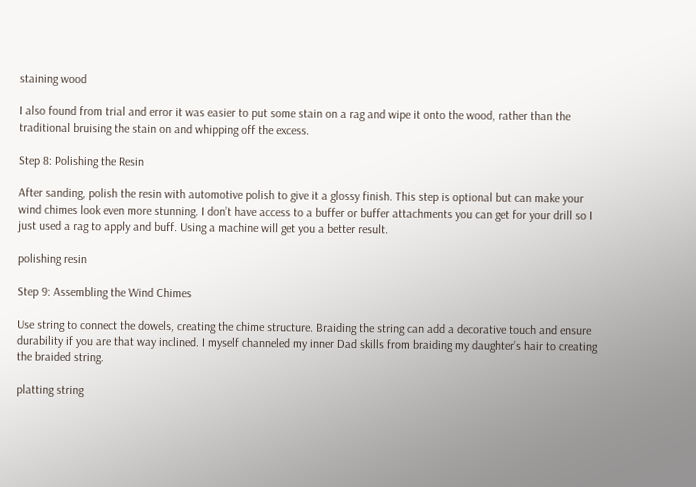staining wood

I also found from trial and error it was easier to put some stain on a rag and wipe it onto the wood, rather than the traditional bruising the stain on and whipping off the excess.

Step 8: Polishing the Resin

After sanding, polish the resin with automotive polish to give it a glossy finish. This step is optional but can make your wind chimes look even more stunning. I don’t have access to a buffer or buffer attachments you can get for your drill so I just used a rag to apply and buff. Using a machine will get you a better result.

polishing resin

Step 9: Assembling the Wind Chimes

Use string to connect the dowels, creating the chime structure. Braiding the string can add a decorative touch and ensure durability if you are that way inclined. I myself channeled my inner Dad skills from braiding my daughter’s hair to creating the braided string.

platting string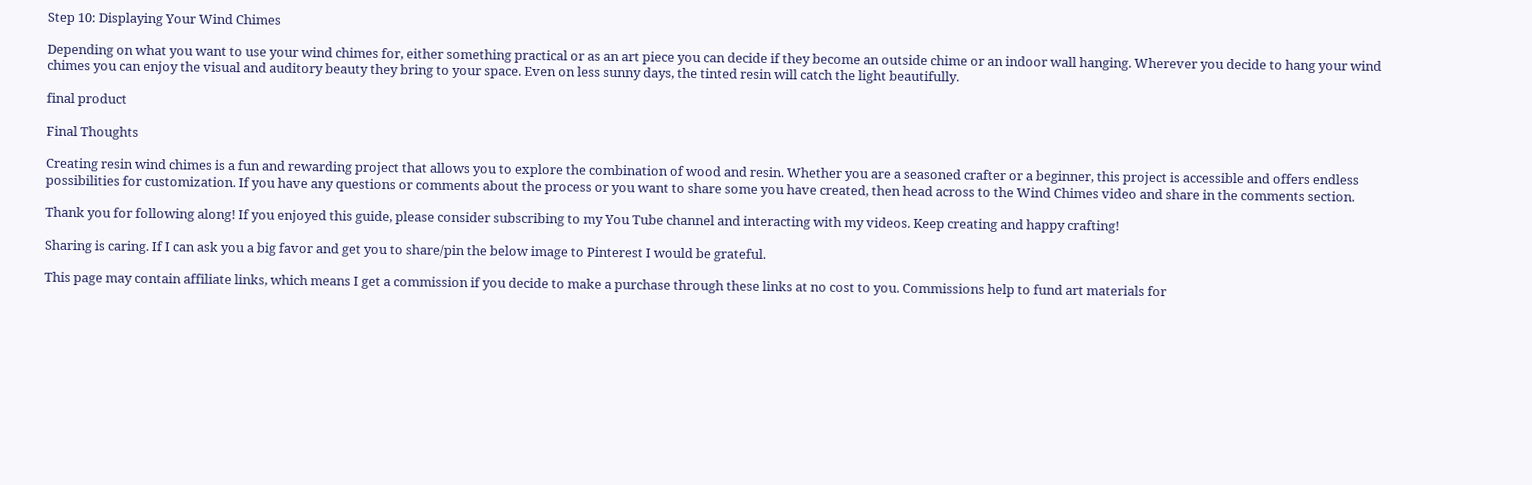Step 10: Displaying Your Wind Chimes

Depending on what you want to use your wind chimes for, either something practical or as an art piece you can decide if they become an outside chime or an indoor wall hanging. Wherever you decide to hang your wind chimes you can enjoy the visual and auditory beauty they bring to your space. Even on less sunny days, the tinted resin will catch the light beautifully.

final product

Final Thoughts

Creating resin wind chimes is a fun and rewarding project that allows you to explore the combination of wood and resin. Whether you are a seasoned crafter or a beginner, this project is accessible and offers endless possibilities for customization. If you have any questions or comments about the process or you want to share some you have created, then head across to the Wind Chimes video and share in the comments section.

Thank you for following along! If you enjoyed this guide, please consider subscribing to my You Tube channel and interacting with my videos. Keep creating and happy crafting!

Sharing is caring. If I can ask you a big favor and get you to share/pin the below image to Pinterest I would be grateful.

This page may contain affiliate links, which means I get a commission if you decide to make a purchase through these links at no cost to you. Commissions help to fund art materials for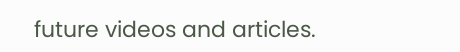future videos and articles.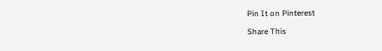Pin It on Pinterest

Share This